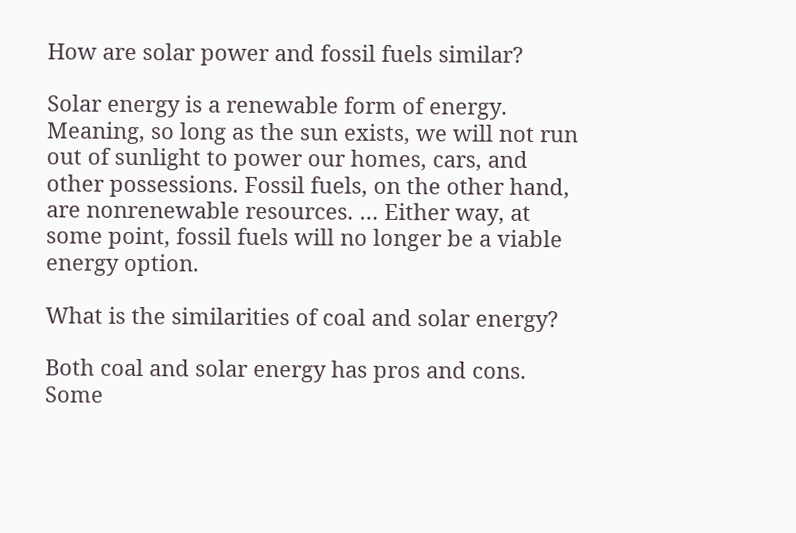How are solar power and fossil fuels similar?

Solar energy is a renewable form of energy. Meaning, so long as the sun exists, we will not run out of sunlight to power our homes, cars, and other possessions. Fossil fuels, on the other hand, are nonrenewable resources. … Either way, at some point, fossil fuels will no longer be a viable energy option.

What is the similarities of coal and solar energy?

Both coal and solar energy has pros and cons. Some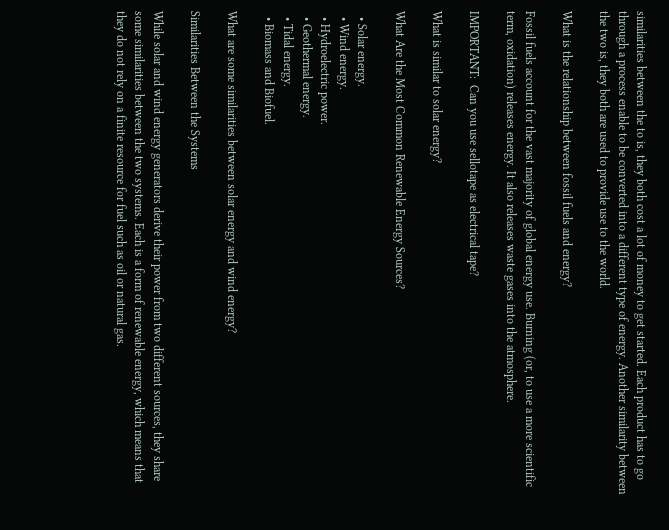similarities between the to is, they both cost a lot of money to get started. Each product has to go through a process enable to be converted into a different type of energy. Another similarity between the two is, they both are used to provide use to the world.

What is the relationship between fossil fuels and energy?

Fossil fuels account for the vast majority of global energy use. Burning (or, to use a more scientific term, oxidation) releases energy. It also releases waste gases into the atmosphere.

IMPORTANT:  Can you use sellotape as electrical tape?

What is similar to solar energy?

What Are the Most Common Renewable Energy Sources?

  • Solar energy.
  • Wind energy.
  • Hydroelectric power.
  • Geothermal energy.
  • Tidal energy.
  • Biomass and Biofuel.

What are some similarities between solar energy and wind energy?

Similarities Between the Systems

While solar and wind energy generators derive their power from two different sources, they share some similarities between the two systems. Each is a form of renewable energy, which means that they do not rely on a finite resource for fuel such as oil or natural gas.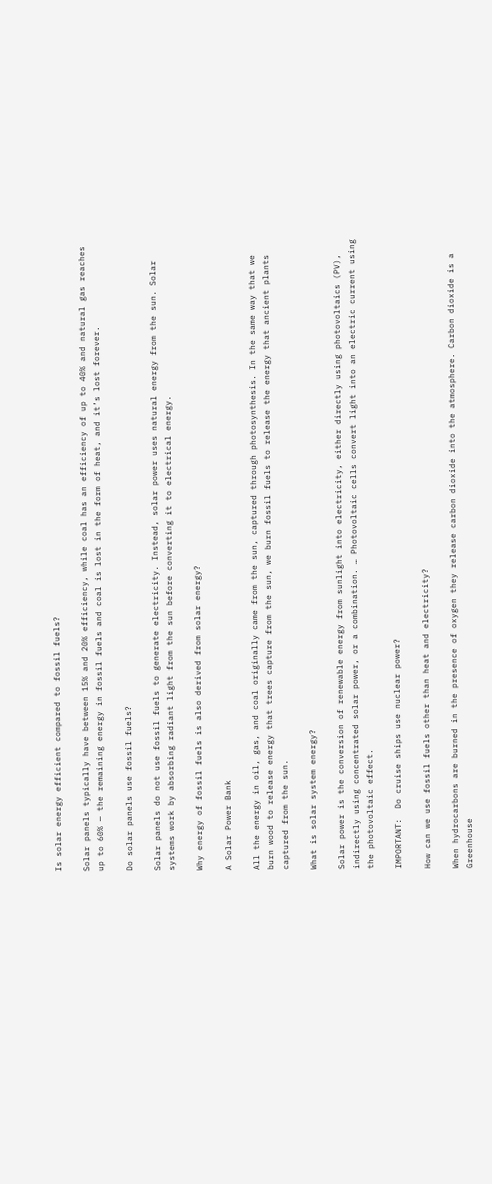Is solar energy efficient compared to fossil fuels?

Solar panels typically have between 15% and 20% efficiency, while coal has an efficiency of up to 40% and natural gas reaches up to 60% — the remaining energy in fossil fuels and coal is lost in the form of heat, and it’s lost forever.

Do solar panels use fossil fuels?

Solar panels do not use fossil fuels to generate electricity. Instead, solar power uses natural energy from the sun. Solar systems work by absorbing radiant light from the sun before converting it to electrical energy.

Why energy of fossil fuels is also derived from solar energy?

A Solar Power Bank

All the energy in oil, gas, and coal originally came from the sun, captured through photosynthesis. In the same way that we burn wood to release energy that trees capture from the sun, we burn fossil fuels to release the energy that ancient plants captured from the sun.

What is solar system energy?

Solar power is the conversion of renewable energy from sunlight into electricity, either directly using photovoltaics (PV), indirectly using concentrated solar power, or a combination. … Photovoltaic cells convert light into an electric current using the photovoltaic effect.

IMPORTANT:  Do cruise ships use nuclear power?

How can we use fossil fuels other than heat and electricity?

When hydrocarbons are burned in the presence of oxygen they release carbon dioxide into the atmosphere. Carbon dioxide is a Greenhouse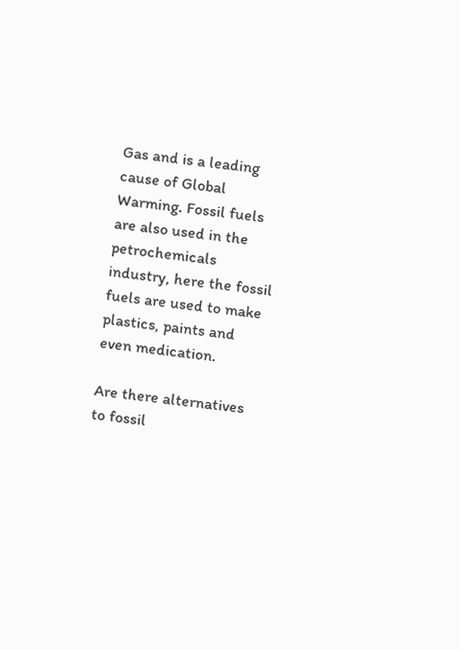Gas and is a leading cause of Global Warming. Fossil fuels are also used in the petrochemicals industry, here the fossil fuels are used to make plastics, paints and even medication.

Are there alternatives to fossil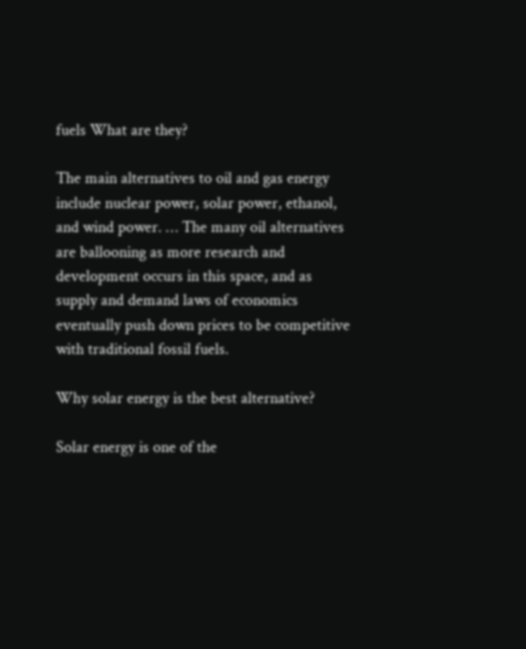fuels What are they?

The main alternatives to oil and gas energy include nuclear power, solar power, ethanol, and wind power. … The many oil alternatives are ballooning as more research and development occurs in this space, and as supply and demand laws of economics eventually push down prices to be competitive with traditional fossil fuels.

Why solar energy is the best alternative?

Solar energy is one of the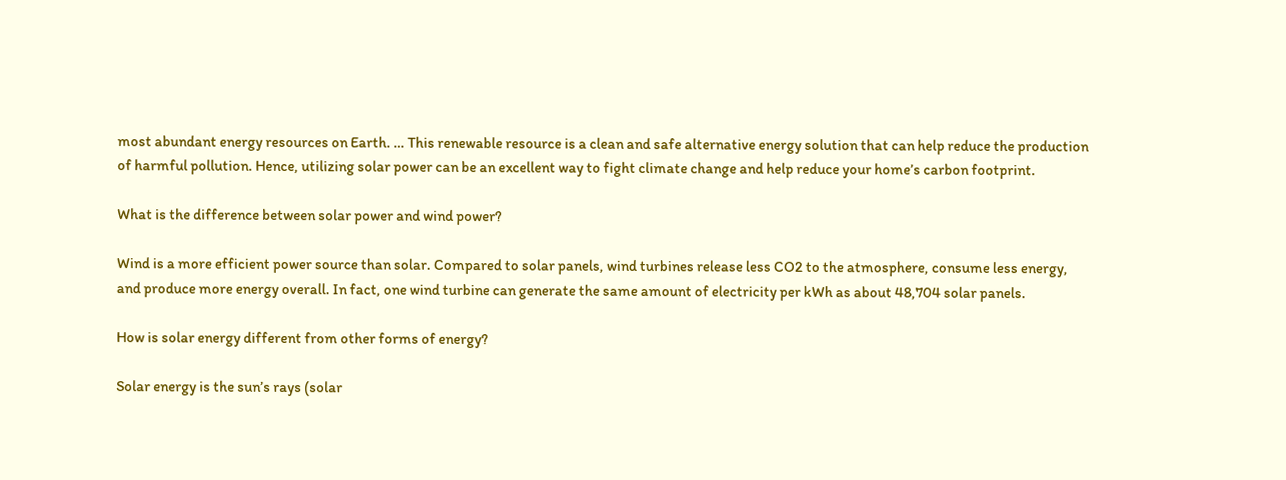most abundant energy resources on Earth. … This renewable resource is a clean and safe alternative energy solution that can help reduce the production of harmful pollution. Hence, utilizing solar power can be an excellent way to fight climate change and help reduce your home’s carbon footprint.

What is the difference between solar power and wind power?

Wind is a more efficient power source than solar. Compared to solar panels, wind turbines release less CO2 to the atmosphere, consume less energy, and produce more energy overall. In fact, one wind turbine can generate the same amount of electricity per kWh as about 48,704 solar panels.

How is solar energy different from other forms of energy?

Solar energy is the sun’s rays (solar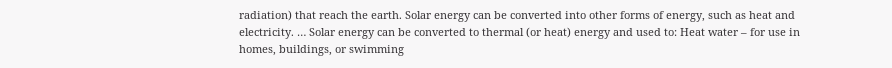radiation) that reach the earth. Solar energy can be converted into other forms of energy, such as heat and electricity. … Solar energy can be converted to thermal (or heat) energy and used to: Heat water – for use in homes, buildings, or swimming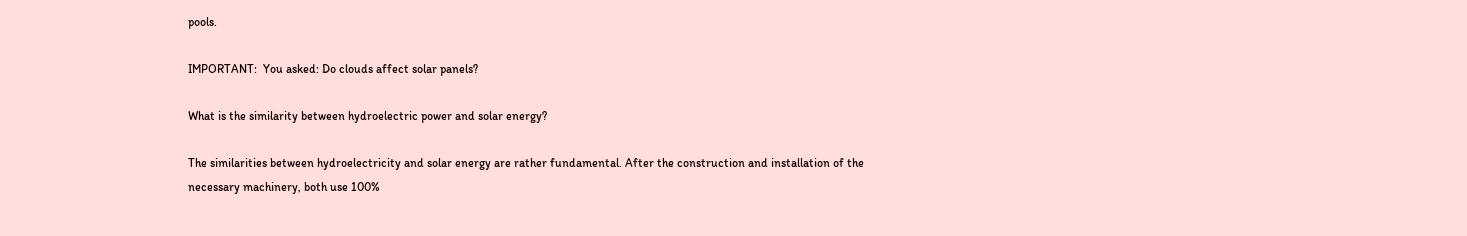pools.

IMPORTANT:  You asked: Do clouds affect solar panels?

What is the similarity between hydroelectric power and solar energy?

The similarities between hydroelectricity and solar energy are rather fundamental. After the construction and installation of the necessary machinery, both use 100%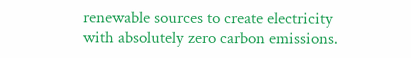renewable sources to create electricity with absolutely zero carbon emissions.